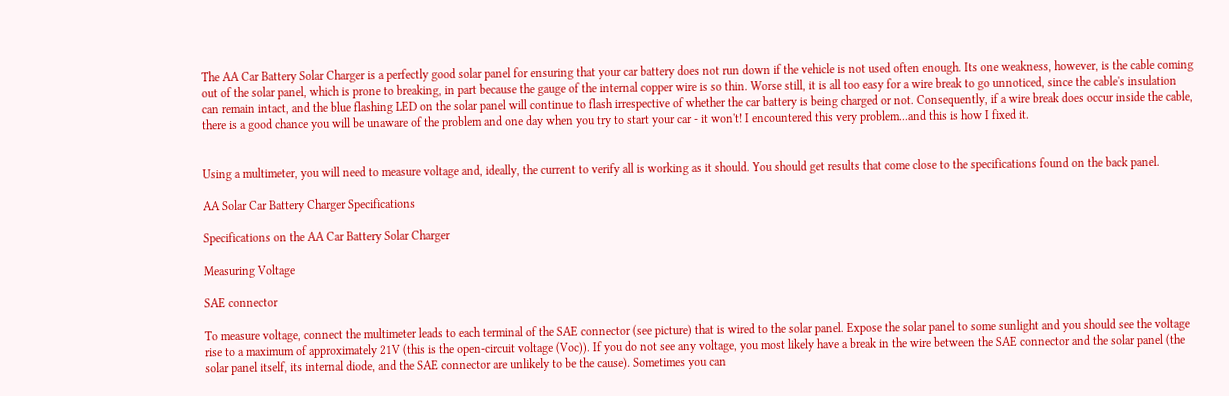The AA Car Battery Solar Charger is a perfectly good solar panel for ensuring that your car battery does not run down if the vehicle is not used often enough. Its one weakness, however, is the cable coming out of the solar panel, which is prone to breaking, in part because the gauge of the internal copper wire is so thin. Worse still, it is all too easy for a wire break to go unnoticed, since the cable's insulation can remain intact, and the blue flashing LED on the solar panel will continue to flash irrespective of whether the car battery is being charged or not. Consequently, if a wire break does occur inside the cable, there is a good chance you will be unaware of the problem and one day when you try to start your car - it won't! I encountered this very problem...and this is how I fixed it.


Using a multimeter, you will need to measure voltage and, ideally, the current to verify all is working as it should. You should get results that come close to the specifications found on the back panel.

AA Solar Car Battery Charger Specifications

Specifications on the AA Car Battery Solar Charger

Measuring Voltage

SAE connector

To measure voltage, connect the multimeter leads to each terminal of the SAE connector (see picture) that is wired to the solar panel. Expose the solar panel to some sunlight and you should see the voltage rise to a maximum of approximately 21V (this is the open-circuit voltage (Voc)). If you do not see any voltage, you most likely have a break in the wire between the SAE connector and the solar panel (the solar panel itself, its internal diode, and the SAE connector are unlikely to be the cause). Sometimes you can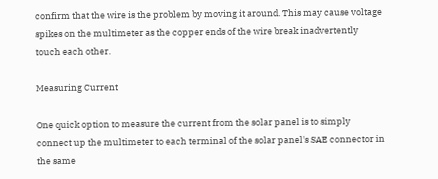confirm that the wire is the problem by moving it around. This may cause voltage spikes on the multimeter as the copper ends of the wire break inadvertently touch each other.

Measuring Current

One quick option to measure the current from the solar panel is to simply connect up the multimeter to each terminal of the solar panel's SAE connector in the same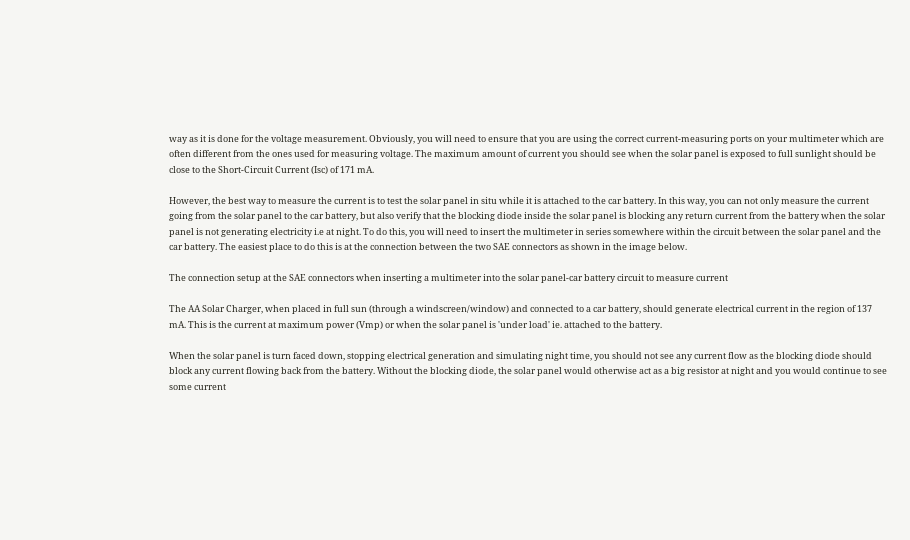way as it is done for the voltage measurement. Obviously, you will need to ensure that you are using the correct current-measuring ports on your multimeter which are often different from the ones used for measuring voltage. The maximum amount of current you should see when the solar panel is exposed to full sunlight should be close to the Short-Circuit Current (Isc) of 171 mA.

However, the best way to measure the current is to test the solar panel in situ while it is attached to the car battery. In this way, you can not only measure the current going from the solar panel to the car battery, but also verify that the blocking diode inside the solar panel is blocking any return current from the battery when the solar panel is not generating electricity i.e at night. To do this, you will need to insert the multimeter in series somewhere within the circuit between the solar panel and the car battery. The easiest place to do this is at the connection between the two SAE connectors as shown in the image below.

The connection setup at the SAE connectors when inserting a multimeter into the solar panel-car battery circuit to measure current

The AA Solar Charger, when placed in full sun (through a windscreen/window) and connected to a car battery, should generate electrical current in the region of 137 mA. This is the current at maximum power (Vmp) or when the solar panel is 'under load' ie. attached to the battery.

When the solar panel is turn faced down, stopping electrical generation and simulating night time, you should not see any current flow as the blocking diode should block any current flowing back from the battery. Without the blocking diode, the solar panel would otherwise act as a big resistor at night and you would continue to see some current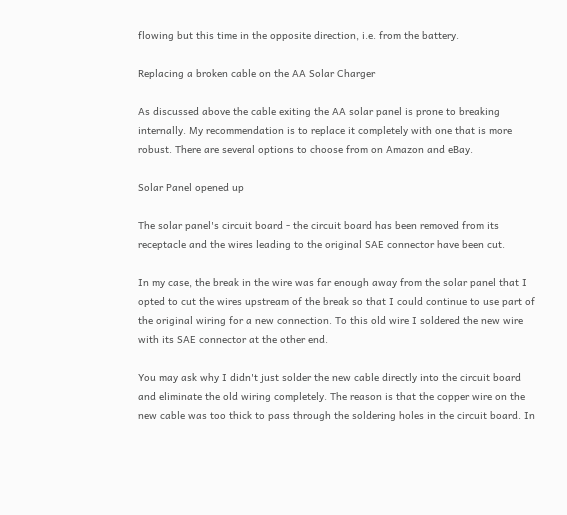flowing but this time in the opposite direction, i.e. from the battery.

Replacing a broken cable on the AA Solar Charger

As discussed above the cable exiting the AA solar panel is prone to breaking internally. My recommendation is to replace it completely with one that is more robust. There are several options to choose from on Amazon and eBay.

Solar Panel opened up

The solar panel's circuit board - the circuit board has been removed from its receptacle and the wires leading to the original SAE connector have been cut.

In my case, the break in the wire was far enough away from the solar panel that I opted to cut the wires upstream of the break so that I could continue to use part of the original wiring for a new connection. To this old wire I soldered the new wire with its SAE connector at the other end.

You may ask why I didn't just solder the new cable directly into the circuit board and eliminate the old wiring completely. The reason is that the copper wire on the new cable was too thick to pass through the soldering holes in the circuit board. In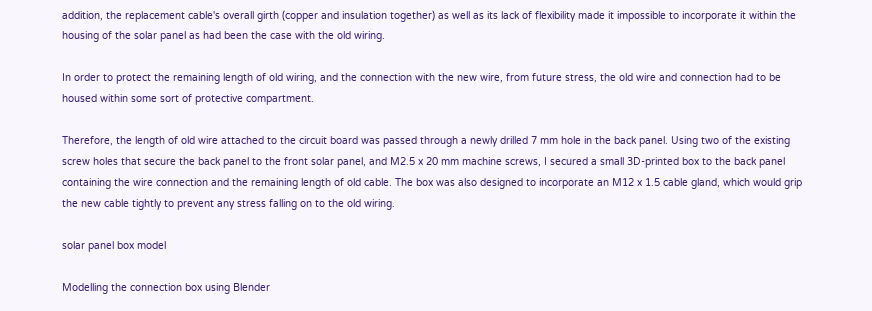addition, the replacement cable's overall girth (copper and insulation together) as well as its lack of flexibility made it impossible to incorporate it within the housing of the solar panel as had been the case with the old wiring.

In order to protect the remaining length of old wiring, and the connection with the new wire, from future stress, the old wire and connection had to be housed within some sort of protective compartment.

Therefore, the length of old wire attached to the circuit board was passed through a newly drilled 7 mm hole in the back panel. Using two of the existing screw holes that secure the back panel to the front solar panel, and M2.5 x 20 mm machine screws, I secured a small 3D-printed box to the back panel containing the wire connection and the remaining length of old cable. The box was also designed to incorporate an M12 x 1.5 cable gland, which would grip the new cable tightly to prevent any stress falling on to the old wiring.

solar panel box model

Modelling the connection box using Blender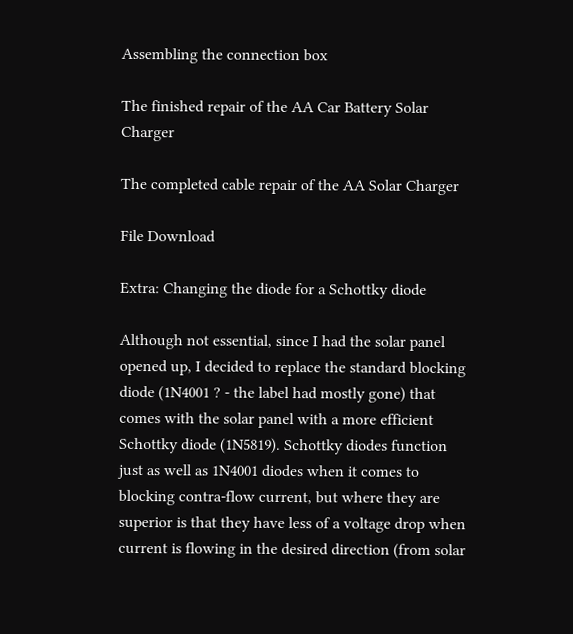Assembling the connection box

The finished repair of the AA Car Battery Solar Charger

The completed cable repair of the AA Solar Charger

File Download

Extra: Changing the diode for a Schottky diode

Although not essential, since I had the solar panel opened up, I decided to replace the standard blocking diode (1N4001 ? - the label had mostly gone) that comes with the solar panel with a more efficient Schottky diode (1N5819). Schottky diodes function just as well as 1N4001 diodes when it comes to blocking contra-flow current, but where they are superior is that they have less of a voltage drop when current is flowing in the desired direction (from solar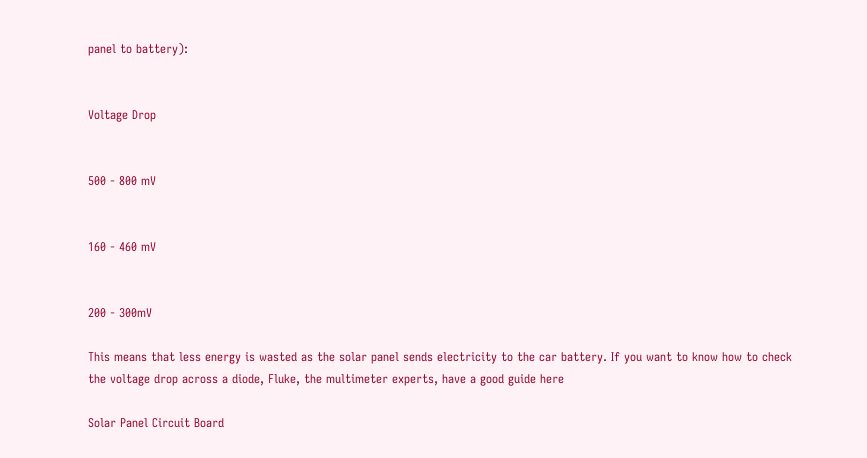panel to battery):


Voltage Drop


500 - 800 mV


160 - 460 mV


200 - 300mV

This means that less energy is wasted as the solar panel sends electricity to the car battery. If you want to know how to check the voltage drop across a diode, Fluke, the multimeter experts, have a good guide here

Solar Panel Circuit Board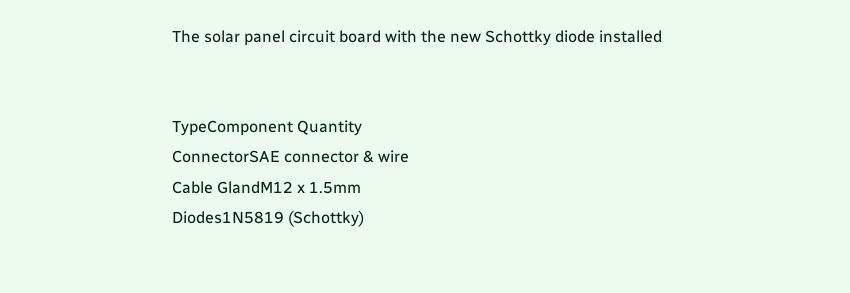The solar panel circuit board with the new Schottky diode installed


TypeComponent Quantity
ConnectorSAE connector & wire
Cable GlandM12 x 1.5mm
Diodes1N5819 (Schottky)